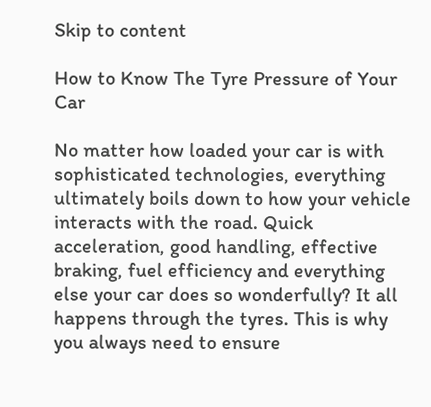Skip to content

How to Know The Tyre Pressure of Your Car

No matter how loaded your car is with sophisticated technologies, everything ultimately boils down to how your vehicle interacts with the road. Quick acceleration, good handling, effective braking, fuel efficiency and everything else your car does so wonderfully? It all happens through the tyres. This is why you always need to ensure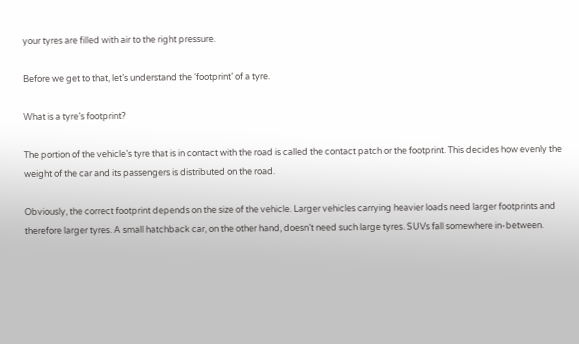your tyres are filled with air to the right pressure.

Before we get to that, let’s understand the ‘footprint’ of a tyre.

What is a tyre’s footprint?

The portion of the vehicle’s tyre that is in contact with the road is called the contact patch or the footprint. This decides how evenly the weight of the car and its passengers is distributed on the road.

Obviously, the correct footprint depends on the size of the vehicle. Larger vehicles carrying heavier loads need larger footprints and therefore larger tyres. A small hatchback car, on the other hand, doesn’t need such large tyres. SUVs fall somewhere in-between.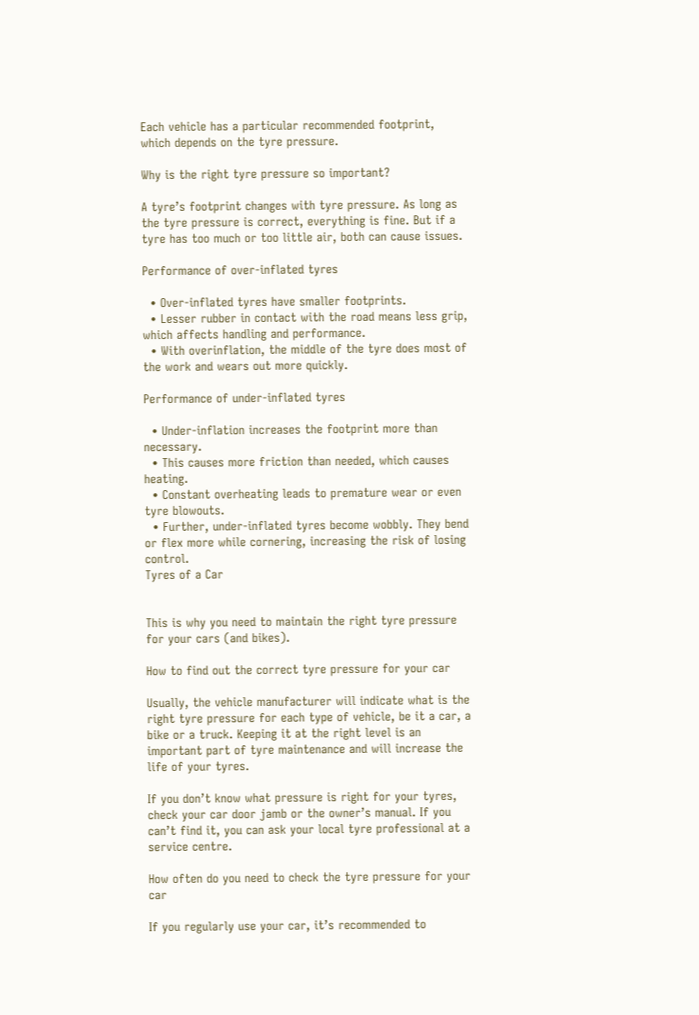Each vehicle has a particular recommended footprint, which depends on the tyre pressure.

Why is the right tyre pressure so important?

A tyre’s footprint changes with tyre pressure. As long as the tyre pressure is correct, everything is fine. But if a tyre has too much or too little air, both can cause issues.

Performance of over-inflated tyres

  • Over-inflated tyres have smaller footprints.
  • Lesser rubber in contact with the road means less grip, which affects handling and performance.
  • With overinflation, the middle of the tyre does most of the work and wears out more quickly.

Performance of under-inflated tyres

  • Under-inflation increases the footprint more than necessary.
  • This causes more friction than needed, which causes heating.
  • Constant overheating leads to premature wear or even tyre blowouts.
  • Further, under-inflated tyres become wobbly. They bend or flex more while cornering, increasing the risk of losing control.
Tyres of a Car


This is why you need to maintain the right tyre pressure for your cars (and bikes).

How to find out the correct tyre pressure for your car

Usually, the vehicle manufacturer will indicate what is the right tyre pressure for each type of vehicle, be it a car, a bike or a truck. Keeping it at the right level is an important part of tyre maintenance and will increase the life of your tyres.

If you don’t know what pressure is right for your tyres, check your car door jamb or the owner’s manual. If you can’t find it, you can ask your local tyre professional at a service centre.

How often do you need to check the tyre pressure for your car

If you regularly use your car, it’s recommended to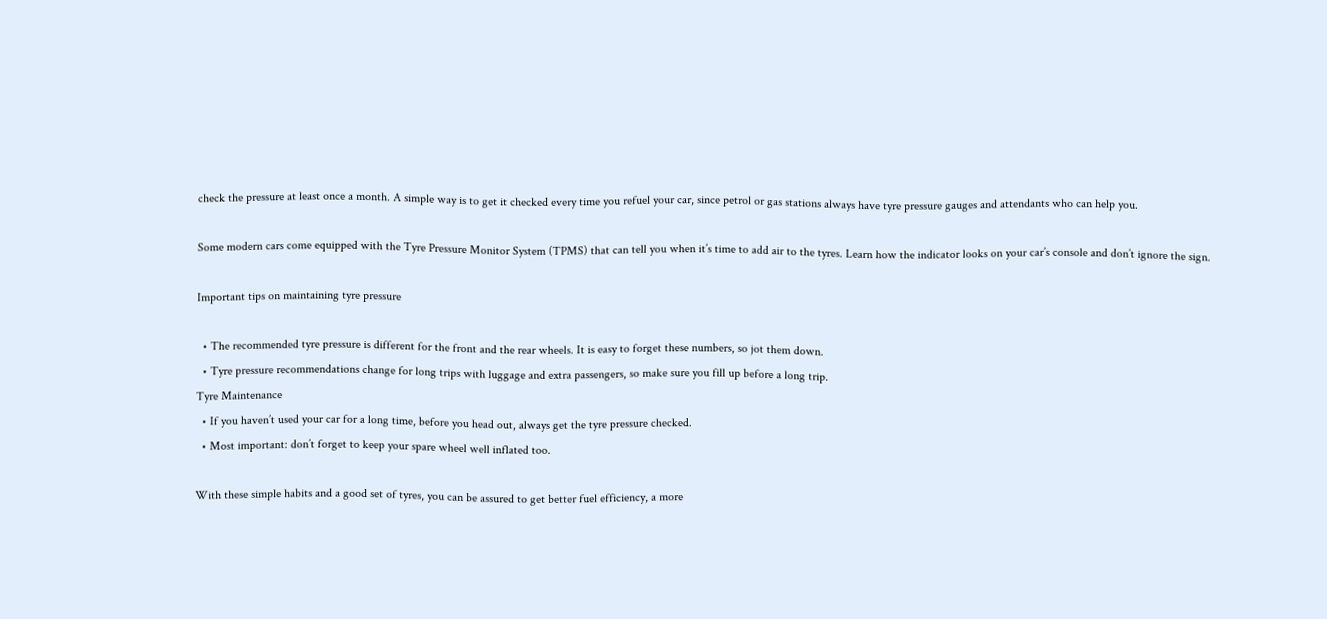check the pressure at least once a month. A simple way is to get it checked every time you refuel your car, since petrol or gas stations always have tyre pressure gauges and attendants who can help you.

Some modern cars come equipped with the Tyre Pressure Monitor System (TPMS) that can tell you when it’s time to add air to the tyres. Learn how the indicator looks on your car’s console and don’t ignore the sign.

Important tips on maintaining tyre pressure

  • The recommended tyre pressure is different for the front and the rear wheels. It is easy to forget these numbers, so jot them down.
  • Tyre pressure recommendations change for long trips with luggage and extra passengers, so make sure you fill up before a long trip.
Tyre Maintenance
  • If you haven’t used your car for a long time, before you head out, always get the tyre pressure checked.
  • Most important: don’t forget to keep your spare wheel well inflated too.

With these simple habits and a good set of tyres, you can be assured to get better fuel efficiency, a more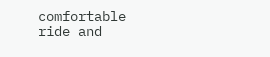comfortable ride and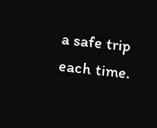a safe trip each time.